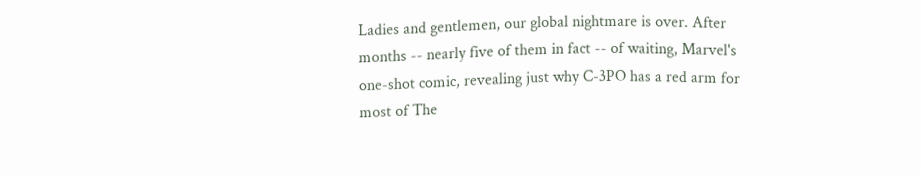Ladies and gentlemen, our global nightmare is over. After months -- nearly five of them in fact -- of waiting, Marvel's one-shot comic, revealing just why C-3PO has a red arm for most of The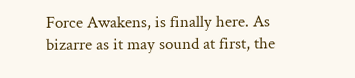Force Awakens, is finally here. As bizarre as it may sound at first, the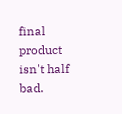final product isn't half bad.